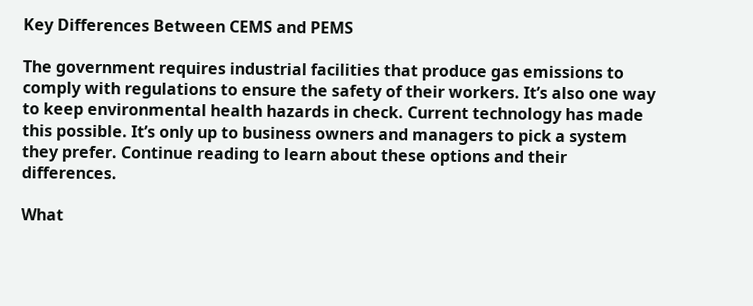Key Differences Between CEMS and PEMS

The government requires industrial facilities that produce gas emissions to comply with regulations to ensure the safety of their workers. It’s also one way to keep environmental health hazards in check. Current technology has made this possible. It’s only up to business owners and managers to pick a system they prefer. Continue reading to learn about these options and their differences.

What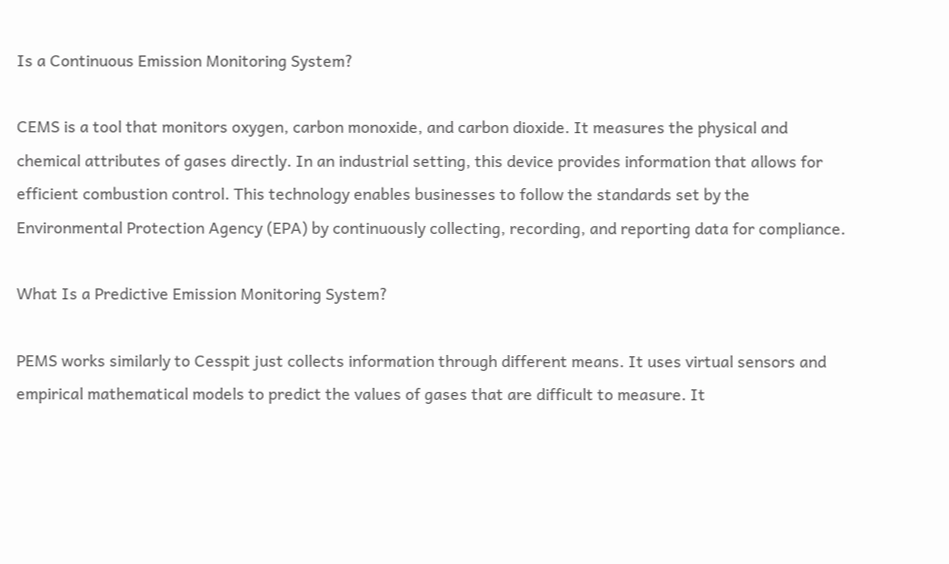Is a Continuous Emission Monitoring System?

CEMS is a tool that monitors oxygen, carbon monoxide, and carbon dioxide. It measures the physical and chemical attributes of gases directly. In an industrial setting, this device provides information that allows for efficient combustion control. This technology enables businesses to follow the standards set by the Environmental Protection Agency (EPA) by continuously collecting, recording, and reporting data for compliance.

What Is a Predictive Emission Monitoring System?

PEMS works similarly to Cesspit just collects information through different means. It uses virtual sensors and empirical mathematical models to predict the values of gases that are difficult to measure. It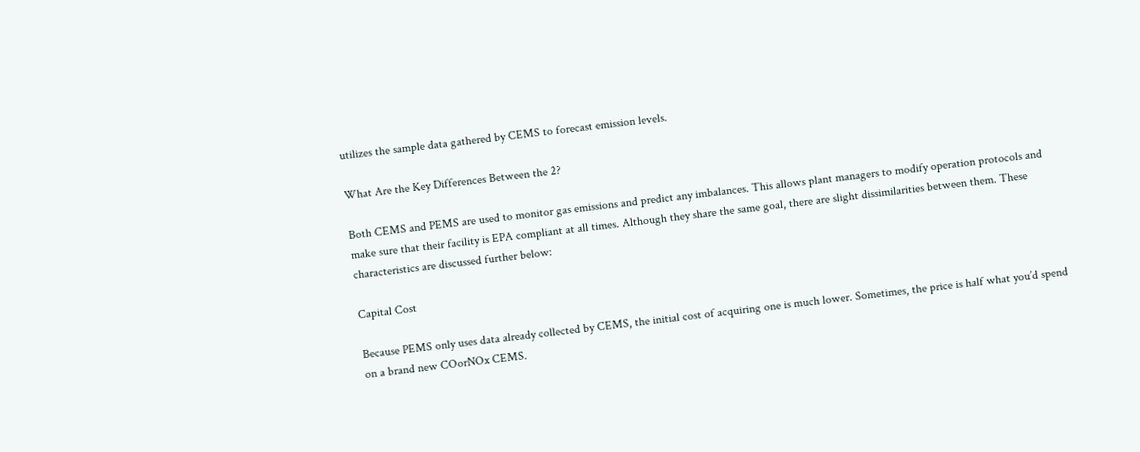utilizes the sample data gathered by CEMS to forecast emission levels.

What Are the Key Differences Between the 2?

Both CEMS and PEMS are used to monitor gas emissions and predict any imbalances. This allows plant managers to modify operation protocols and make sure that their facility is EPA compliant at all times. Although they share the same goal, there are slight dissimilarities between them. These characteristics are discussed further below:

Capital Cost

Because PEMS only uses data already collected by CEMS, the initial cost of acquiring one is much lower. Sometimes, the price is half what you’d spend on a brand new COorNOx CEMS.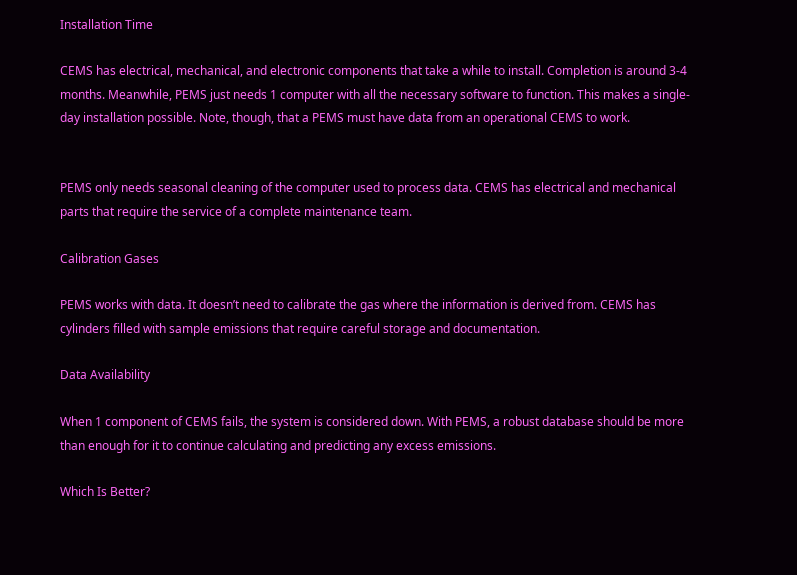Installation Time

CEMS has electrical, mechanical, and electronic components that take a while to install. Completion is around 3-4 months. Meanwhile, PEMS just needs 1 computer with all the necessary software to function. This makes a single-day installation possible. Note, though, that a PEMS must have data from an operational CEMS to work.


PEMS only needs seasonal cleaning of the computer used to process data. CEMS has electrical and mechanical parts that require the service of a complete maintenance team.

Calibration Gases

PEMS works with data. It doesn’t need to calibrate the gas where the information is derived from. CEMS has cylinders filled with sample emissions that require careful storage and documentation.

Data Availability

When 1 component of CEMS fails, the system is considered down. With PEMS, a robust database should be more than enough for it to continue calculating and predicting any excess emissions.

Which Is Better?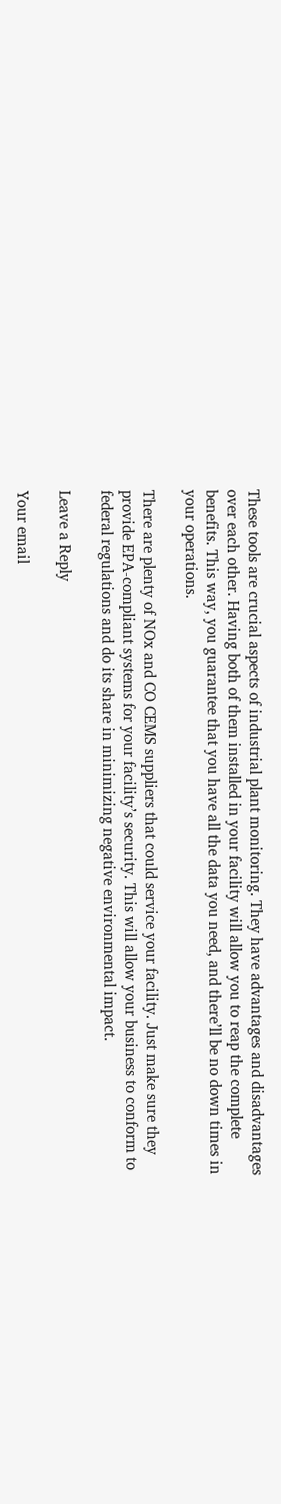These tools are crucial aspects of industrial plant monitoring. They have advantages and disadvantages over each other. Having both of them installed in your facility will allow you to reap the complete benefits. This way, you guarantee that you have all the data you need, and there’ll be no down times in your operations.

There are plenty of NOx and CO CEMS suppliers that could service your facility. Just make sure they provide EPA-compliant systems for your facility’s security. This will allow your business to conform to federal regulations and do its share in minimizing negative environmental impact.

Leave a Reply

Your email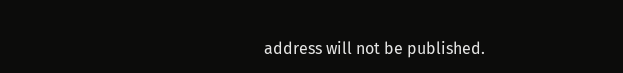address will not be published.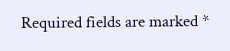Required fields are marked *